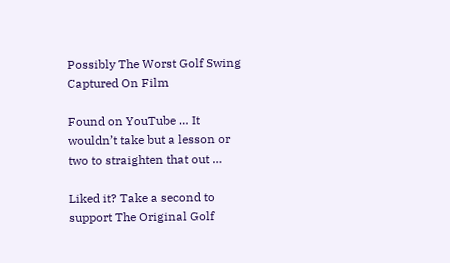Possibly The Worst Golf Swing Captured On Film

Found on YouTube … It wouldn’t take but a lesson or two to straighten that out …

Liked it? Take a second to support The Original Golf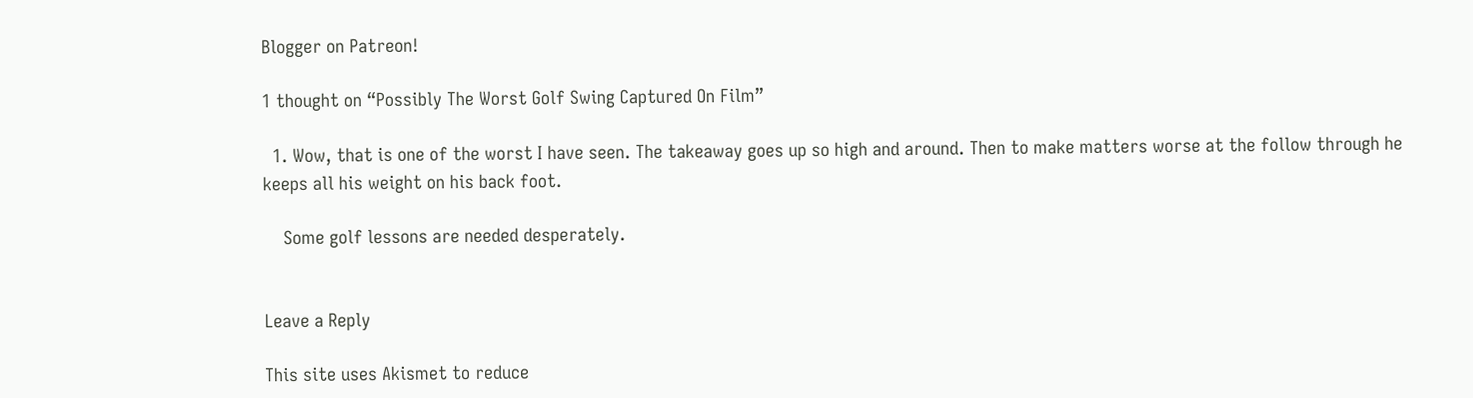Blogger on Patreon!

1 thought on “Possibly The Worst Golf Swing Captured On Film”

  1. Wow, that is one of the worst I have seen. The takeaway goes up so high and around. Then to make matters worse at the follow through he keeps all his weight on his back foot.

    Some golf lessons are needed desperately.


Leave a Reply

This site uses Akismet to reduce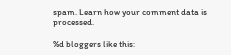spam. Learn how your comment data is processed.

%d bloggers like this: